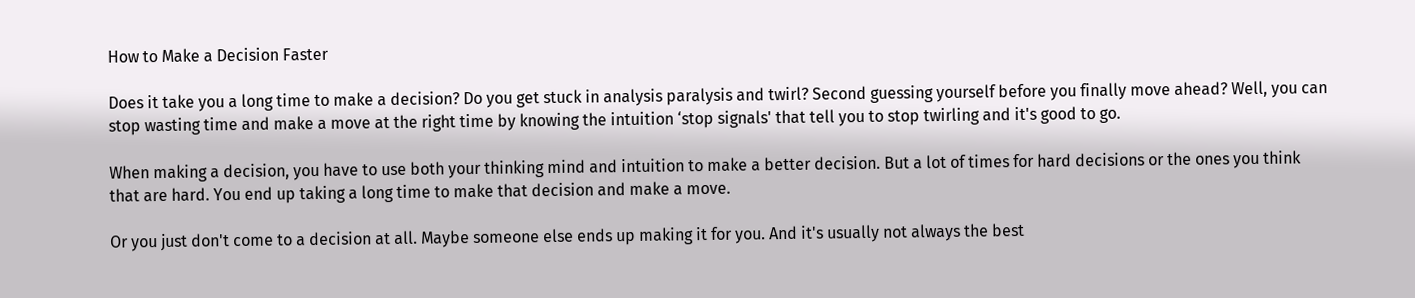How to Make a Decision Faster

Does it take you a long time to make a decision? Do you get stuck in analysis paralysis and twirl? Second guessing yourself before you finally move ahead? Well, you can stop wasting time and make a move at the right time by knowing the intuition ‘stop signals' that tell you to stop twirling and it's good to go.

When making a decision, you have to use both your thinking mind and intuition to make a better decision. But a lot of times for hard decisions or the ones you think that are hard. You end up taking a long time to make that decision and make a move.

Or you just don't come to a decision at all. Maybe someone else ends up making it for you. And it's usually not always the best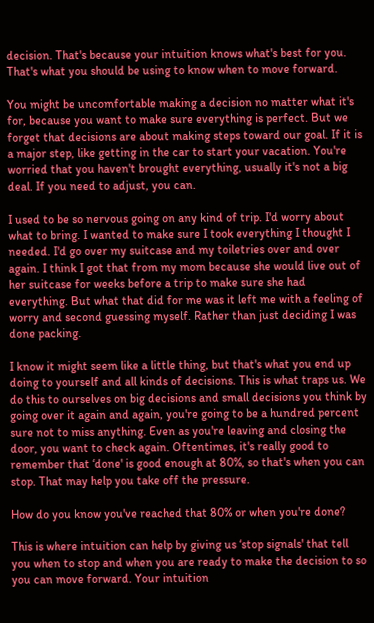decision. That's because your intuition knows what's best for you. That's what you should be using to know when to move forward.

You might be uncomfortable making a decision no matter what it's for, because you want to make sure everything is perfect. But we forget that decisions are about making steps toward our goal. If it is a major step, like getting in the car to start your vacation. You're worried that you haven't brought everything, usually it's not a big deal. If you need to adjust, you can.

I used to be so nervous going on any kind of trip. I'd worry about what to bring. I wanted to make sure I took everything I thought I needed. I'd go over my suitcase and my toiletries over and over again. I think I got that from my mom because she would live out of her suitcase for weeks before a trip to make sure she had everything. But what that did for me was it left me with a feeling of worry and second guessing myself. Rather than just deciding I was done packing.

I know it might seem like a little thing, but that's what you end up doing to yourself and all kinds of decisions. This is what traps us. We do this to ourselves on big decisions and small decisions you think by going over it again and again, you're going to be a hundred percent sure not to miss anything. Even as you're leaving and closing the door, you want to check again. Oftentimes, it's really good to remember that ‘done' is good enough at 80%, so that's when you can stop. That may help you take off the pressure.

How do you know you've reached that 80% or when you're done?

This is where intuition can help by giving us ‘stop signals' that tell you when to stop and when you are ready to make the decision to so you can move forward. Your intuition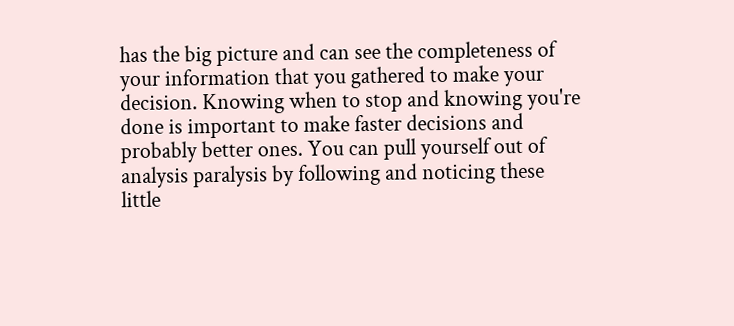has the big picture and can see the completeness of your information that you gathered to make your decision. Knowing when to stop and knowing you're done is important to make faster decisions and probably better ones. You can pull yourself out of analysis paralysis by following and noticing these little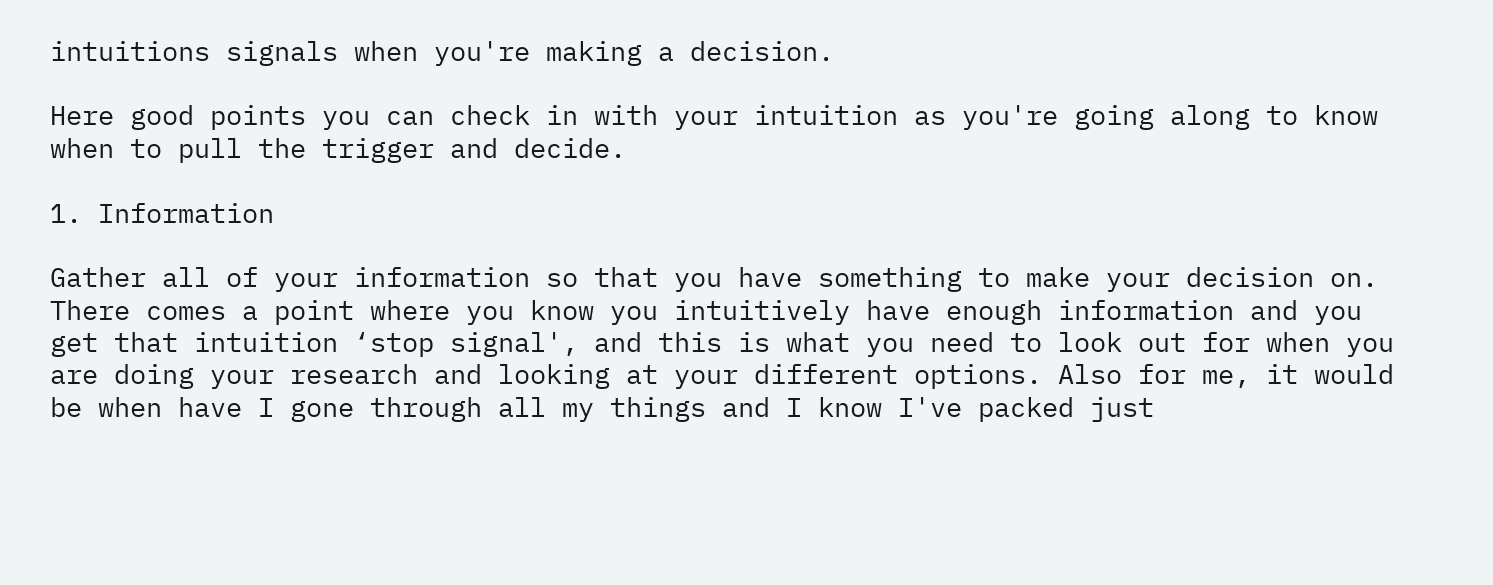intuitions signals when you're making a decision.

Here good points you can check in with your intuition as you're going along to know when to pull the trigger and decide.

1. Information

Gather all of your information so that you have something to make your decision on. There comes a point where you know you intuitively have enough information and you get that intuition ‘stop signal', and this is what you need to look out for when you are doing your research and looking at your different options. Also for me, it would be when have I gone through all my things and I know I've packed just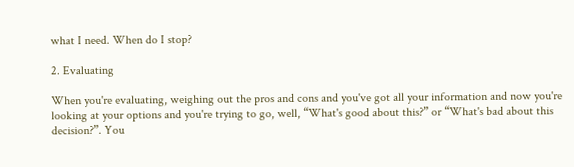what I need. When do I stop?

2. Evaluating

When you're evaluating, weighing out the pros and cons and you've got all your information and now you're looking at your options and you're trying to go, well, “What's good about this?” or “What's bad about this decision?”. You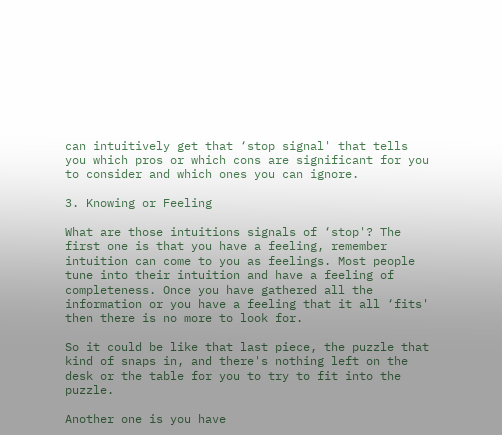can intuitively get that ‘stop signal' that tells you which pros or which cons are significant for you to consider and which ones you can ignore.

3. Knowing or Feeling

What are those intuitions signals of ‘stop'? The first one is that you have a feeling, remember intuition can come to you as feelings. Most people tune into their intuition and have a feeling of completeness. Once you have gathered all the information or you have a feeling that it all ‘fits' then there is no more to look for.

So it could be like that last piece, the puzzle that kind of snaps in, and there's nothing left on the desk or the table for you to try to fit into the puzzle.

Another one is you have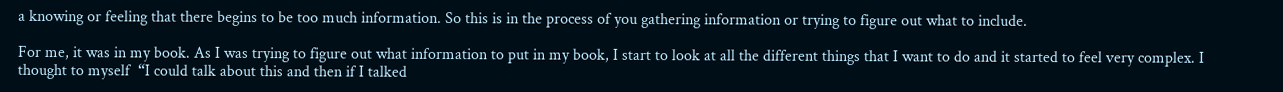a knowing or feeling that there begins to be too much information. So this is in the process of you gathering information or trying to figure out what to include.

For me, it was in my book. As I was trying to figure out what information to put in my book, I start to look at all the different things that I want to do and it started to feel very complex. I thought to myself  “I could talk about this and then if I talked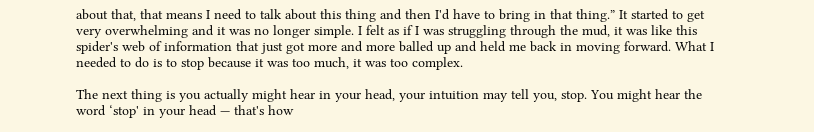about that, that means I need to talk about this thing and then I'd have to bring in that thing.” It started to get very overwhelming and it was no longer simple. I felt as if I was struggling through the mud, it was like this spider's web of information that just got more and more balled up and held me back in moving forward. What I needed to do is to stop because it was too much, it was too complex.

The next thing is you actually might hear in your head, your intuition may tell you, stop. You might hear the word ‘stop' in your head — that's how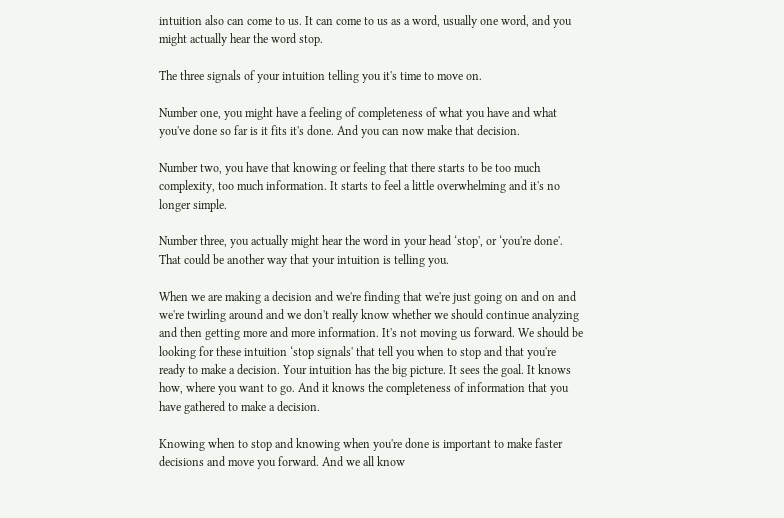intuition also can come to us. It can come to us as a word, usually one word, and you might actually hear the word stop.

The three signals of your intuition telling you it's time to move on.

Number one, you might have a feeling of completeness of what you have and what you've done so far is it fits it's done. And you can now make that decision.

Number two, you have that knowing or feeling that there starts to be too much complexity, too much information. It starts to feel a little overwhelming and it's no longer simple.

Number three, you actually might hear the word in your head ‘stop', or ‘you're done'. That could be another way that your intuition is telling you.

When we are making a decision and we're finding that we're just going on and on and we're twirling around and we don't really know whether we should continue analyzing and then getting more and more information. It's not moving us forward. We should be looking for these intuition ‘stop signals' that tell you when to stop and that you're ready to make a decision. Your intuition has the big picture. It sees the goal. It knows how, where you want to go. And it knows the completeness of information that you have gathered to make a decision.

Knowing when to stop and knowing when you're done is important to make faster decisions and move you forward. And we all know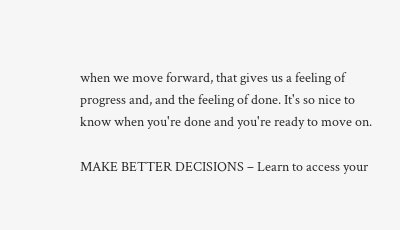when we move forward, that gives us a feeling of progress and, and the feeling of done. It's so nice to know when you're done and you're ready to move on.

MAKE BETTER DECISIONS – Learn to access your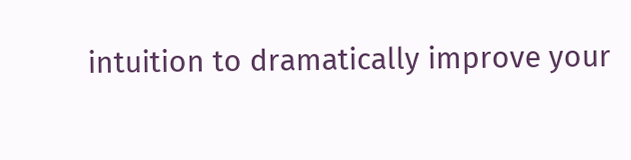intuition to dramatically improve your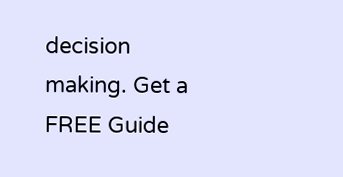decision making. Get a FREE Guide